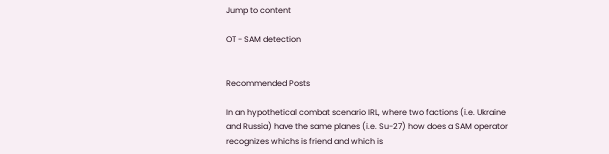Jump to content

OT - SAM detection


Recommended Posts

In an hypothetical combat scenario IRL, where two factions (i.e. Ukraine and Russia) have the same planes (i.e. Su-27) how does a SAM operator recognizes whichs is friend and which is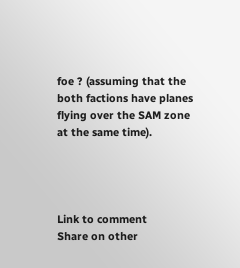foe ? (assuming that the both factions have planes flying over the SAM zone at the same time).




Link to comment
Share on other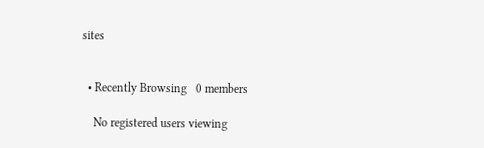sites


  • Recently Browsing   0 members

    No registered users viewing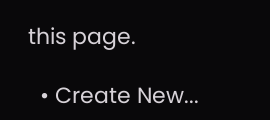this page.

  • Create New...